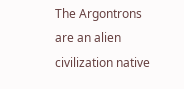The Argontrons are an alien civilization native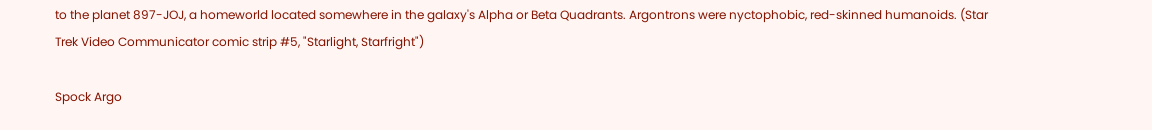to the planet 897-JOJ, a homeworld located somewhere in the galaxy's Alpha or Beta Quadrants. Argontrons were nyctophobic, red-skinned humanoids. (Star Trek Video Communicator comic strip #5, "Starlight, Starfright")

Spock Argo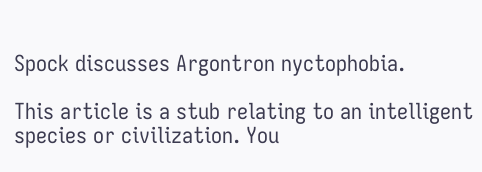Spock discusses Argontron nyctophobia.

This article is a stub relating to an intelligent species or civilization. You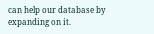can help our database by expanding on it.